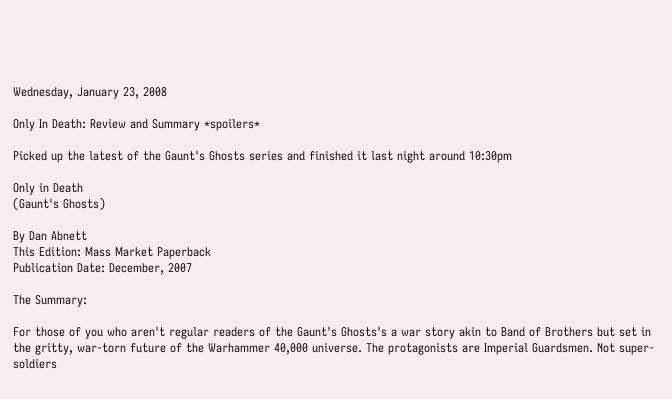Wednesday, January 23, 2008

Only In Death: Review and Summary *spoilers*

Picked up the latest of the Gaunt's Ghosts series and finished it last night around 10:30pm

Only in Death
(Gaunt's Ghosts)

By Dan Abnett
This Edition: Mass Market Paperback
Publication Date: December, 2007

The Summary:

For those of you who aren't regular readers of the Gaunt's Ghosts's a war story akin to Band of Brothers but set in the gritty, war-torn future of the Warhammer 40,000 universe. The protagonists are Imperial Guardsmen. Not super-soldiers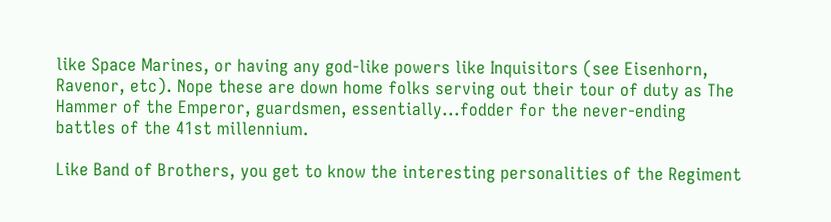like Space Marines, or having any god-like powers like Inquisitors (see Eisenhorn, Ravenor, etc). Nope these are down home folks serving out their tour of duty as The Hammer of the Emperor, guardsmen, essentially...fodder for the never-ending battles of the 41st millennium.

Like Band of Brothers, you get to know the interesting personalities of the Regiment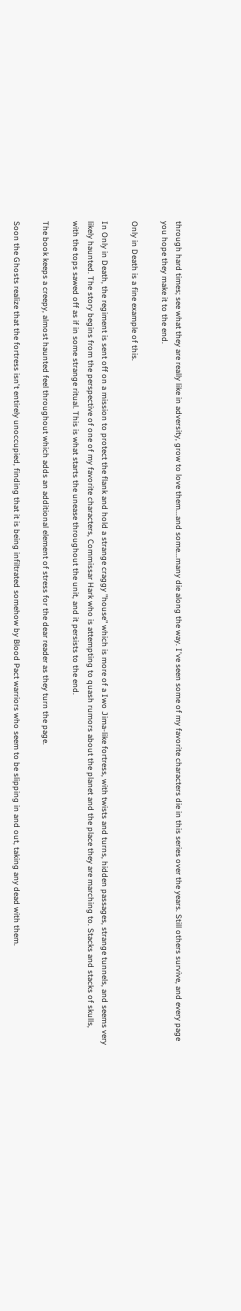through hard times; see what they are really like in adversity, grow to love them...and some...many die along the way. I've seen some of my favorite characters die in this series over the years. Still others survive, and every page you hope they make it to the end.

Only in Death is a fine example of this.

In Only in Death, the regiment is sent off on a mission to protect the flank and hold a strange craggy "house" which is more of a Iwo Jima-like fortress, with twists and turns, hidden passages, strange tunnels, and seems very likely haunted. The story begins from the perspective of one of my favorite characters, Commissar Hark who is attempting to quash rumors about the planet and the place they are marching to. Stacks and stacks of skulls, with the tops sawed off as if in some strange ritual. This is what starts the unease throughout the unit, and it persists to the end.

The book keeps a creepy, almost haunted feel throughout which adds an additional element of stress for the dear reader as they turn the page.

Soon the Ghosts realize that the fortress isn't entirely unoccupied, finding that it is being infiltrated somehow by Blood Pact warriors who seem to be slipping in and out, taking any dead with them.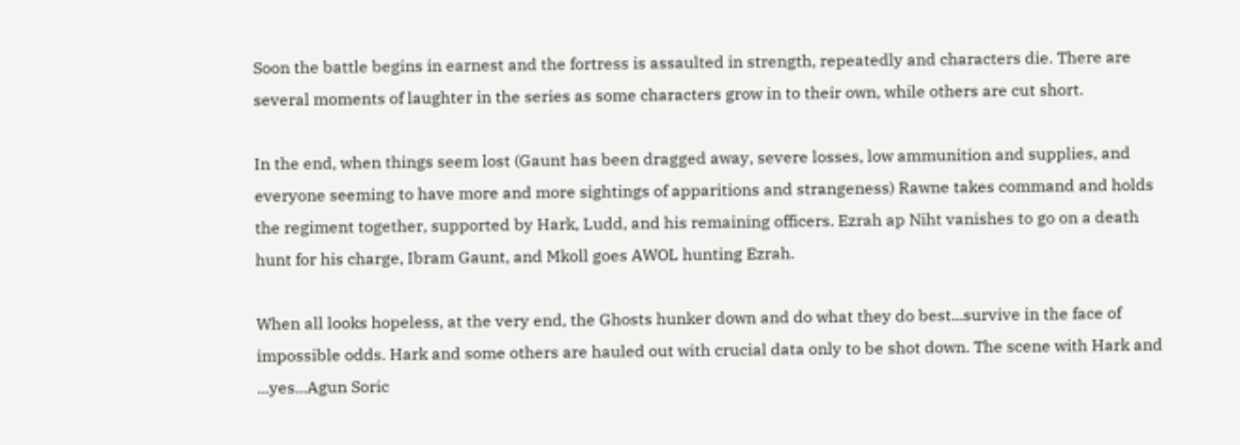Soon the battle begins in earnest and the fortress is assaulted in strength, repeatedly and characters die. There are several moments of laughter in the series as some characters grow in to their own, while others are cut short.

In the end, when things seem lost (Gaunt has been dragged away, severe losses, low ammunition and supplies, and everyone seeming to have more and more sightings of apparitions and strangeness) Rawne takes command and holds the regiment together, supported by Hark, Ludd, and his remaining officers. Ezrah ap Niht vanishes to go on a death hunt for his charge, Ibram Gaunt, and Mkoll goes AWOL hunting Ezrah.

When all looks hopeless, at the very end, the Ghosts hunker down and do what they do best...survive in the face of impossible odds. Hark and some others are hauled out with crucial data only to be shot down. The scene with Hark and ...yes...Agun Soric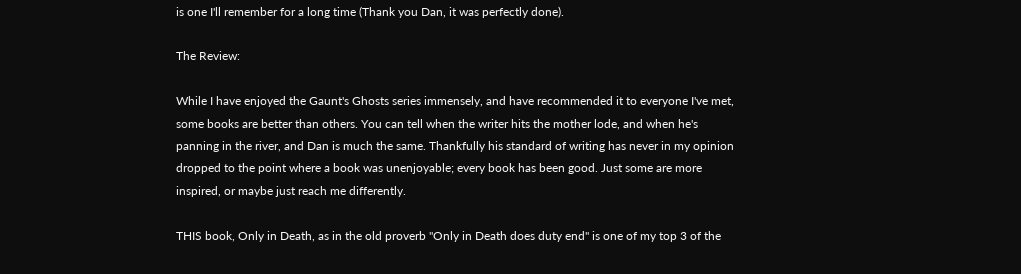is one I'll remember for a long time (Thank you Dan, it was perfectly done).

The Review:

While I have enjoyed the Gaunt's Ghosts series immensely, and have recommended it to everyone I've met, some books are better than others. You can tell when the writer hits the mother lode, and when he's panning in the river, and Dan is much the same. Thankfully his standard of writing has never in my opinion dropped to the point where a book was unenjoyable; every book has been good. Just some are more inspired, or maybe just reach me differently.

THIS book, Only in Death, as in the old proverb "Only in Death does duty end" is one of my top 3 of the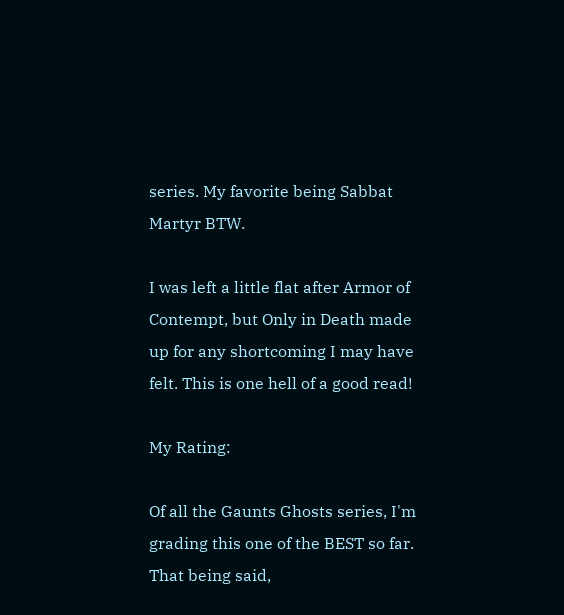series. My favorite being Sabbat Martyr BTW.

I was left a little flat after Armor of Contempt, but Only in Death made up for any shortcoming I may have felt. This is one hell of a good read!

My Rating:

Of all the Gaunts Ghosts series, I'm grading this one of the BEST so far. That being said,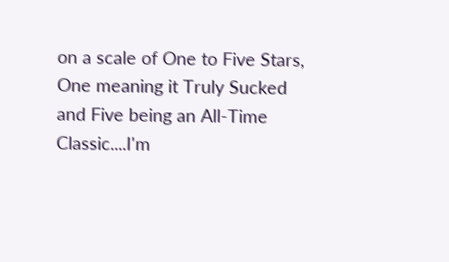on a scale of One to Five Stars, One meaning it Truly Sucked and Five being an All-Time Classic....I'm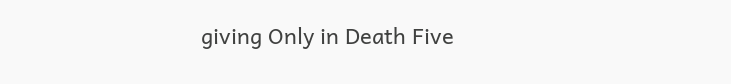giving Only in Death Five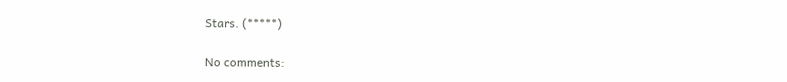Stars. (*****)

No comments: